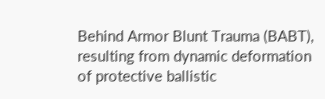Behind Armor Blunt Trauma (BABT), resulting from dynamic deformation of protective ballistic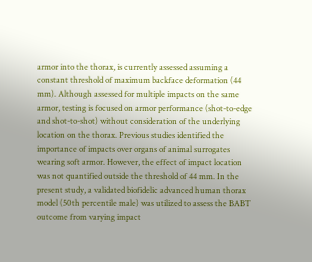armor into the thorax, is currently assessed assuming a constant threshold of maximum backface deformation (44 mm). Although assessed for multiple impacts on the same armor, testing is focused on armor performance (shot-to-edge and shot-to-shot) without consideration of the underlying location on the thorax. Previous studies identified the importance of impacts over organs of animal surrogates wearing soft armor. However, the effect of impact location was not quantified outside the threshold of 44 mm. In the present study, a validated biofidelic advanced human thorax model (50th percentile male) was utilized to assess the BABT outcome from varying impact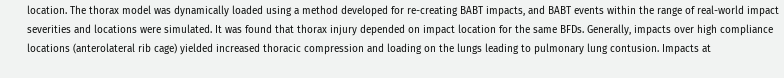location. The thorax model was dynamically loaded using a method developed for re-creating BABT impacts, and BABT events within the range of real-world impact severities and locations were simulated. It was found that thorax injury depended on impact location for the same BFDs. Generally, impacts over high compliance locations (anterolateral rib cage) yielded increased thoracic compression and loading on the lungs leading to pulmonary lung contusion. Impacts at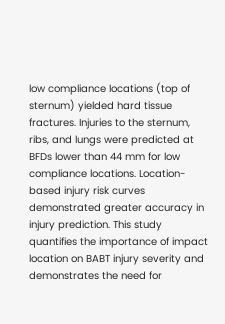low compliance locations (top of sternum) yielded hard tissue fractures. Injuries to the sternum, ribs, and lungs were predicted at BFDs lower than 44 mm for low compliance locations. Location-based injury risk curves demonstrated greater accuracy in injury prediction. This study quantifies the importance of impact location on BABT injury severity and demonstrates the need for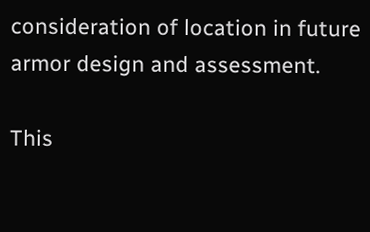consideration of location in future armor design and assessment.

This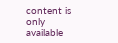content is only available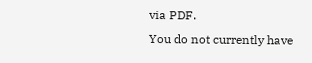via PDF.
You do not currently have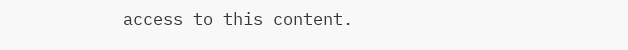access to this content.